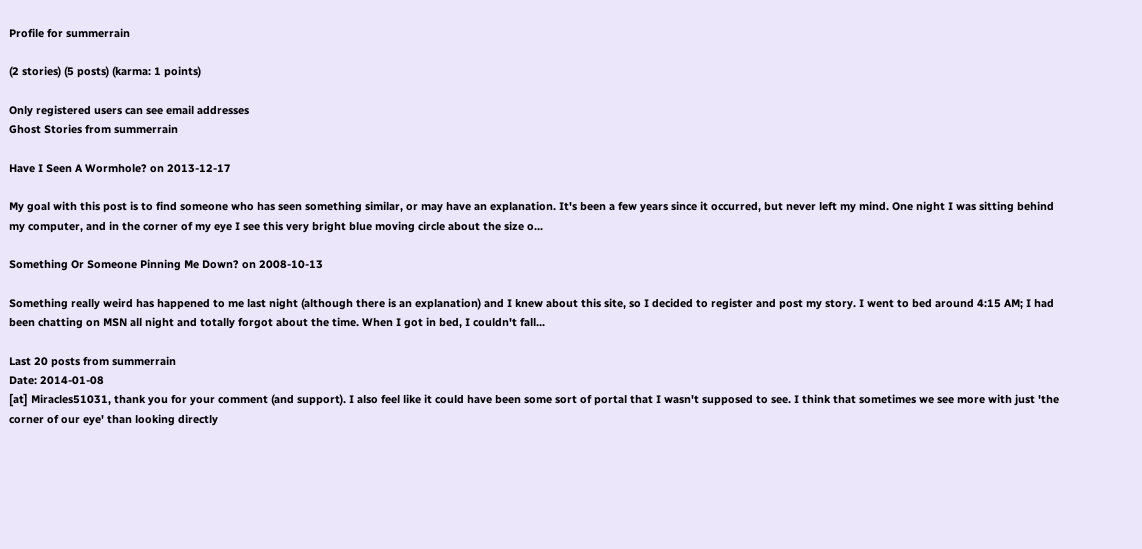Profile for summerrain

(2 stories) (5 posts) (karma: 1 points)

Only registered users can see email addresses
Ghost Stories from summerrain

Have I Seen A Wormhole? on 2013-12-17

My goal with this post is to find someone who has seen something similar, or may have an explanation. It's been a few years since it occurred, but never left my mind. One night I was sitting behind my computer, and in the corner of my eye I see this very bright blue moving circle about the size o...

Something Or Someone Pinning Me Down? on 2008-10-13

Something really weird has happened to me last night (although there is an explanation) and I knew about this site, so I decided to register and post my story. I went to bed around 4:15 AM; I had been chatting on MSN all night and totally forgot about the time. When I got in bed, I couldn't fall...

Last 20 posts from summerrain
Date: 2014-01-08
[at] Miracles51031, thank you for your comment (and support). I also feel like it could have been some sort of portal that I wasn't supposed to see. I think that sometimes we see more with just 'the corner of our eye' than looking directly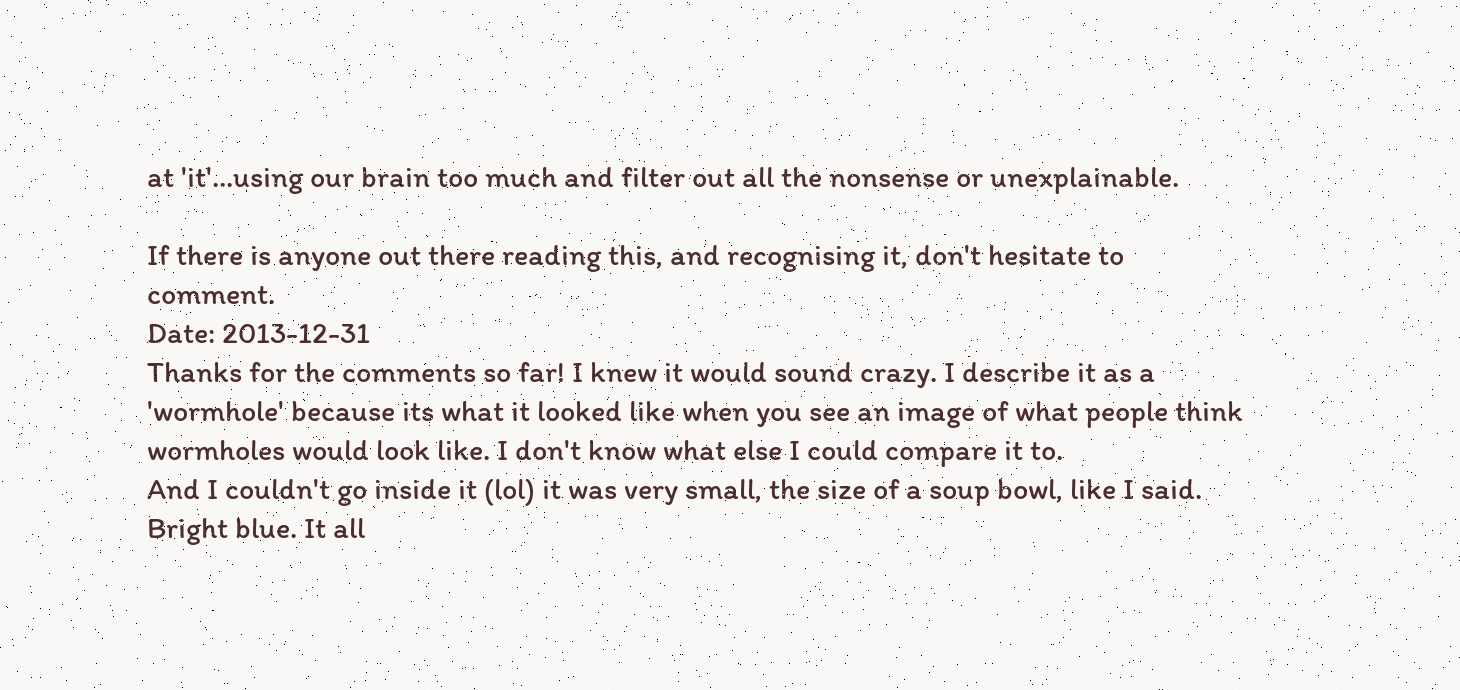at 'it'...using our brain too much and filter out all the nonsense or unexplainable.

If there is anyone out there reading this, and recognising it, don't hesitate to comment.
Date: 2013-12-31
Thanks for the comments so far! I knew it would sound crazy. I describe it as a 'wormhole' because its what it looked like when you see an image of what people think wormholes would look like. I don't know what else I could compare it to.
And I couldn't go inside it (lol) it was very small, the size of a soup bowl, like I said. Bright blue. It all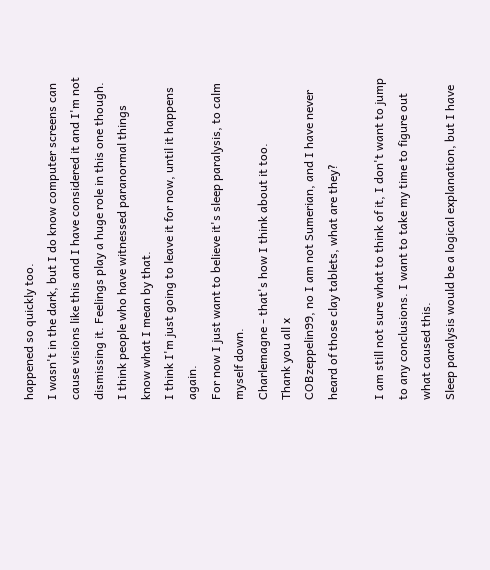happened so quickly too.
I wasn't in the dark, but I do know computer screens can cause visions like this and I have considered it and I'm not dismissing it. Feelings play a huge role in this one though. I think people who have witnessed paranormal things know what I mean by that.
I think I'm just going to leave it for now, until it happens again.
For now I just want to believe it's sleep paralysis, to calm myself down.
Charlemagne - that's how I think about it too.
Thank you all x
COBzeppelin99, no I am not Sumerian, and I have never heard of those clay tablets, what are they?

I am still not sure what to think of it, I don't want to jump to any conclusions. I want to take my time to figure out what caused this.
Sleep paralysis would be a logical explanation, but I have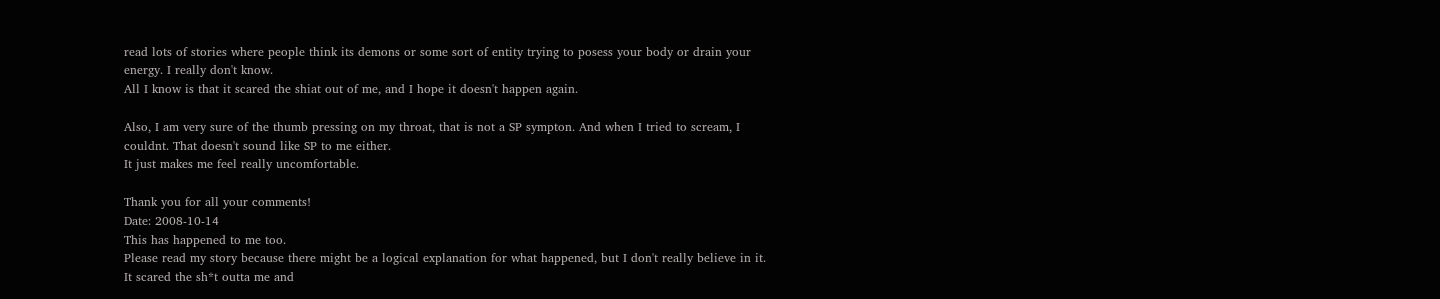read lots of stories where people think its demons or some sort of entity trying to posess your body or drain your energy. I really don't know.
All I know is that it scared the shiat out of me, and I hope it doesn't happen again.

Also, I am very sure of the thumb pressing on my throat, that is not a SP sympton. And when I tried to scream, I couldnt. That doesn't sound like SP to me either.
It just makes me feel really uncomfortable.

Thank you for all your comments!
Date: 2008-10-14
This has happened to me too.
Please read my story because there might be a logical explanation for what happened, but I don't really believe in it.
It scared the sh*t outta me and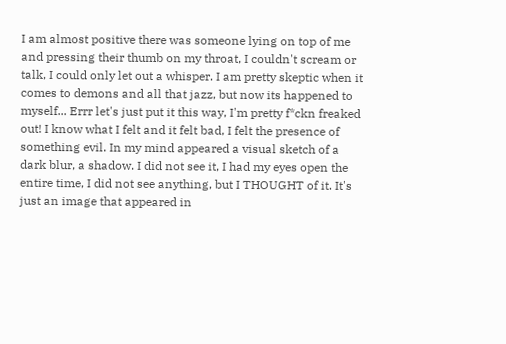I am almost positive there was someone lying on top of me and pressing their thumb on my throat, I couldn't scream or talk, I could only let out a whisper. I am pretty skeptic when it comes to demons and all that jazz, but now its happened to myself... Errr let's just put it this way, I'm pretty f*ckn freaked out! I know what I felt and it felt bad, I felt the presence of something evil. In my mind appeared a visual sketch of a dark blur, a shadow. I did not see it, I had my eyes open the entire time, I did not see anything, but I THOUGHT of it. It's just an image that appeared in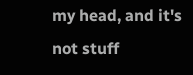my head, and it's not stuff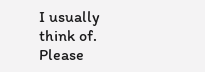I usually think of. Please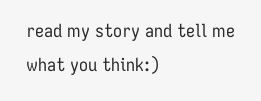read my story and tell me what you think:)